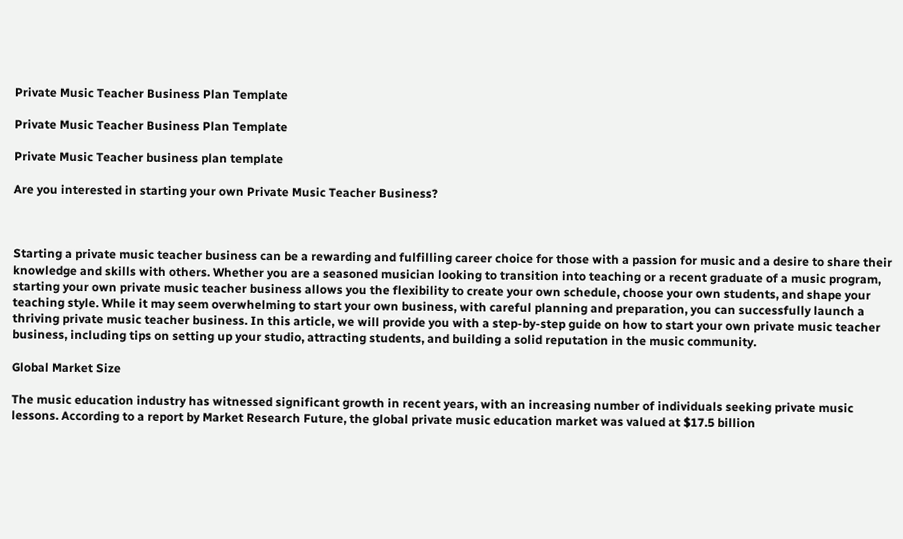Private Music Teacher Business Plan Template

Private Music Teacher Business Plan Template

Private Music Teacher business plan template

Are you interested in starting your own Private Music Teacher Business?



Starting a private music teacher business can be a rewarding and fulfilling career choice for those with a passion for music and a desire to share their knowledge and skills with others. Whether you are a seasoned musician looking to transition into teaching or a recent graduate of a music program, starting your own private music teacher business allows you the flexibility to create your own schedule, choose your own students, and shape your teaching style. While it may seem overwhelming to start your own business, with careful planning and preparation, you can successfully launch a thriving private music teacher business. In this article, we will provide you with a step-by-step guide on how to start your own private music teacher business, including tips on setting up your studio, attracting students, and building a solid reputation in the music community.

Global Market Size

The music education industry has witnessed significant growth in recent years, with an increasing number of individuals seeking private music lessons. According to a report by Market Research Future, the global private music education market was valued at $17.5 billion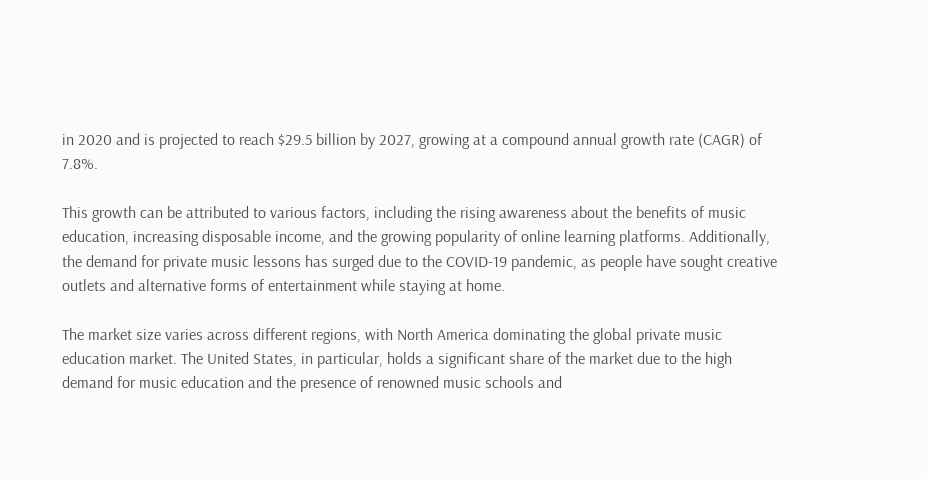in 2020 and is projected to reach $29.5 billion by 2027, growing at a compound annual growth rate (CAGR) of 7.8%.

This growth can be attributed to various factors, including the rising awareness about the benefits of music education, increasing disposable income, and the growing popularity of online learning platforms. Additionally, the demand for private music lessons has surged due to the COVID-19 pandemic, as people have sought creative outlets and alternative forms of entertainment while staying at home.

The market size varies across different regions, with North America dominating the global private music education market. The United States, in particular, holds a significant share of the market due to the high demand for music education and the presence of renowned music schools and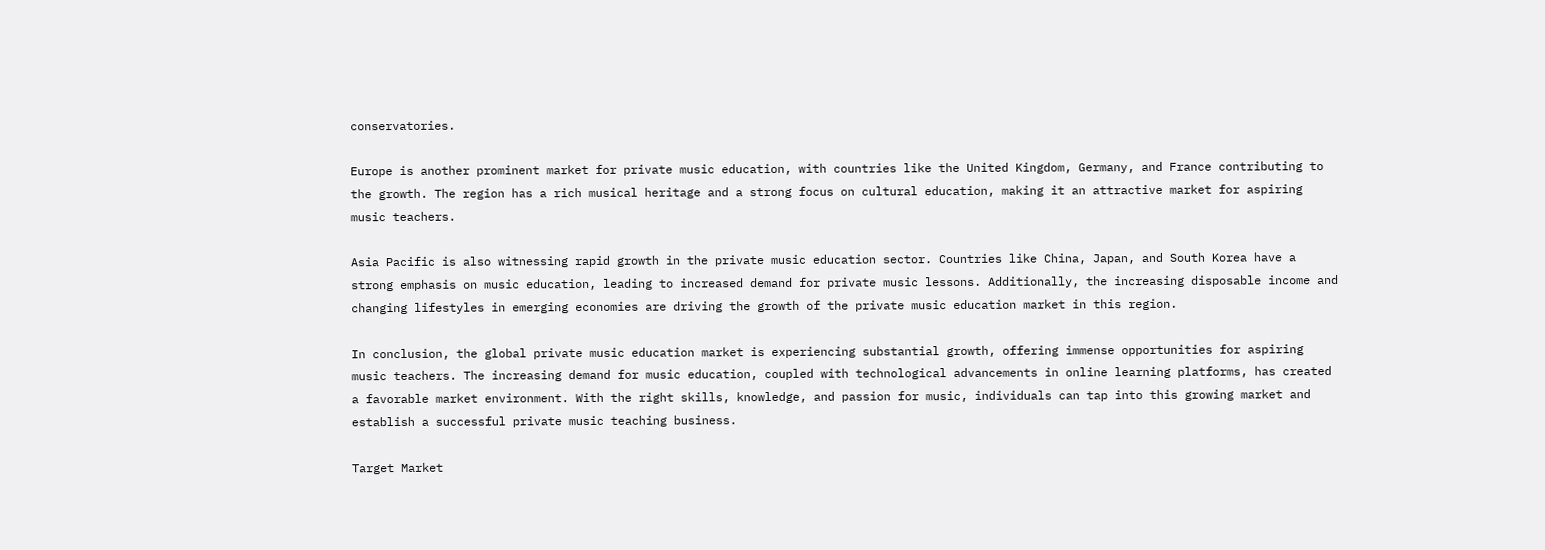conservatories.

Europe is another prominent market for private music education, with countries like the United Kingdom, Germany, and France contributing to the growth. The region has a rich musical heritage and a strong focus on cultural education, making it an attractive market for aspiring music teachers.

Asia Pacific is also witnessing rapid growth in the private music education sector. Countries like China, Japan, and South Korea have a strong emphasis on music education, leading to increased demand for private music lessons. Additionally, the increasing disposable income and changing lifestyles in emerging economies are driving the growth of the private music education market in this region.

In conclusion, the global private music education market is experiencing substantial growth, offering immense opportunities for aspiring music teachers. The increasing demand for music education, coupled with technological advancements in online learning platforms, has created a favorable market environment. With the right skills, knowledge, and passion for music, individuals can tap into this growing market and establish a successful private music teaching business.

Target Market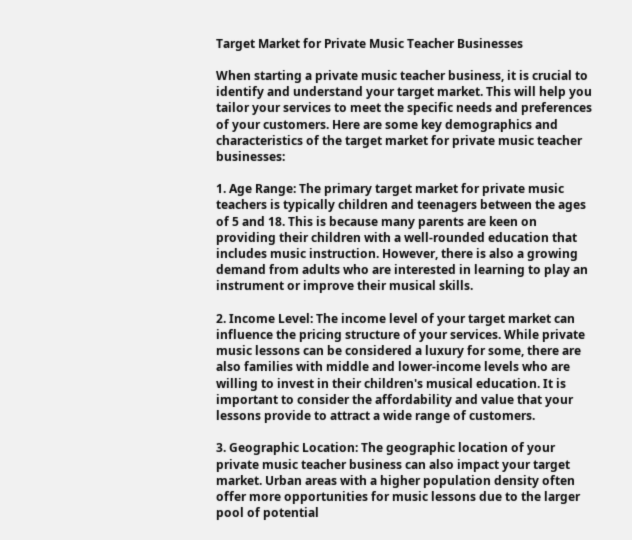Target Market for Private Music Teacher Businesses

When starting a private music teacher business, it is crucial to identify and understand your target market. This will help you tailor your services to meet the specific needs and preferences of your customers. Here are some key demographics and characteristics of the target market for private music teacher businesses:

1. Age Range: The primary target market for private music teachers is typically children and teenagers between the ages of 5 and 18. This is because many parents are keen on providing their children with a well-rounded education that includes music instruction. However, there is also a growing demand from adults who are interested in learning to play an instrument or improve their musical skills.

2. Income Level: The income level of your target market can influence the pricing structure of your services. While private music lessons can be considered a luxury for some, there are also families with middle and lower-income levels who are willing to invest in their children's musical education. It is important to consider the affordability and value that your lessons provide to attract a wide range of customers.

3. Geographic Location: The geographic location of your private music teacher business can also impact your target market. Urban areas with a higher population density often offer more opportunities for music lessons due to the larger pool of potential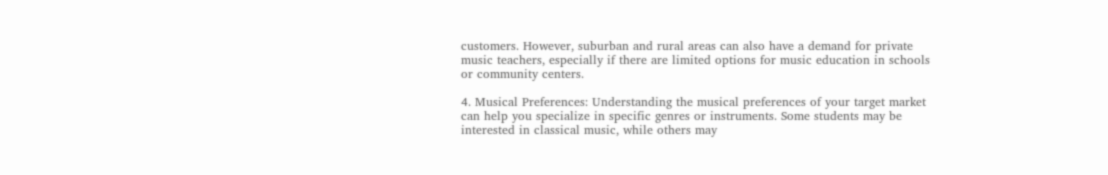customers. However, suburban and rural areas can also have a demand for private music teachers, especially if there are limited options for music education in schools or community centers.

4. Musical Preferences: Understanding the musical preferences of your target market can help you specialize in specific genres or instruments. Some students may be interested in classical music, while others may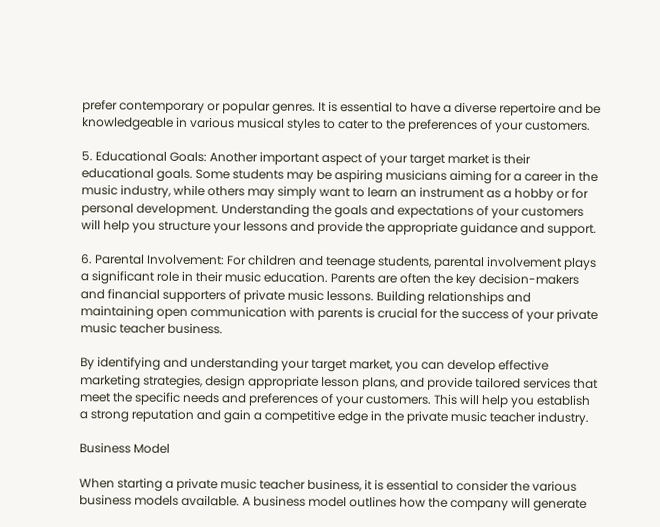prefer contemporary or popular genres. It is essential to have a diverse repertoire and be knowledgeable in various musical styles to cater to the preferences of your customers.

5. Educational Goals: Another important aspect of your target market is their educational goals. Some students may be aspiring musicians aiming for a career in the music industry, while others may simply want to learn an instrument as a hobby or for personal development. Understanding the goals and expectations of your customers will help you structure your lessons and provide the appropriate guidance and support.

6. Parental Involvement: For children and teenage students, parental involvement plays a significant role in their music education. Parents are often the key decision-makers and financial supporters of private music lessons. Building relationships and maintaining open communication with parents is crucial for the success of your private music teacher business.

By identifying and understanding your target market, you can develop effective marketing strategies, design appropriate lesson plans, and provide tailored services that meet the specific needs and preferences of your customers. This will help you establish a strong reputation and gain a competitive edge in the private music teacher industry.

Business Model

When starting a private music teacher business, it is essential to consider the various business models available. A business model outlines how the company will generate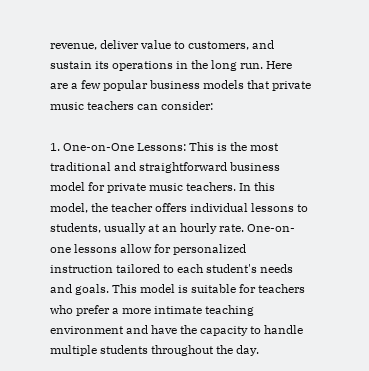revenue, deliver value to customers, and sustain its operations in the long run. Here are a few popular business models that private music teachers can consider:

1. One-on-One Lessons: This is the most traditional and straightforward business model for private music teachers. In this model, the teacher offers individual lessons to students, usually at an hourly rate. One-on-one lessons allow for personalized instruction tailored to each student's needs and goals. This model is suitable for teachers who prefer a more intimate teaching environment and have the capacity to handle multiple students throughout the day.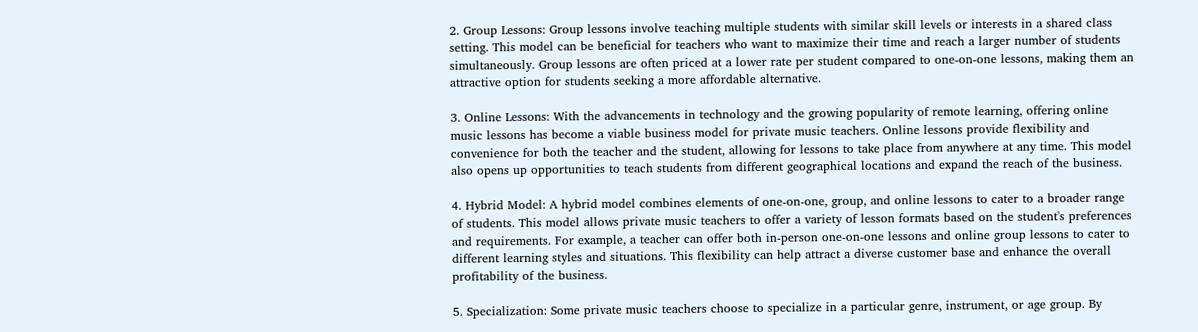2. Group Lessons: Group lessons involve teaching multiple students with similar skill levels or interests in a shared class setting. This model can be beneficial for teachers who want to maximize their time and reach a larger number of students simultaneously. Group lessons are often priced at a lower rate per student compared to one-on-one lessons, making them an attractive option for students seeking a more affordable alternative.

3. Online Lessons: With the advancements in technology and the growing popularity of remote learning, offering online music lessons has become a viable business model for private music teachers. Online lessons provide flexibility and convenience for both the teacher and the student, allowing for lessons to take place from anywhere at any time. This model also opens up opportunities to teach students from different geographical locations and expand the reach of the business.

4. Hybrid Model: A hybrid model combines elements of one-on-one, group, and online lessons to cater to a broader range of students. This model allows private music teachers to offer a variety of lesson formats based on the student's preferences and requirements. For example, a teacher can offer both in-person one-on-one lessons and online group lessons to cater to different learning styles and situations. This flexibility can help attract a diverse customer base and enhance the overall profitability of the business.

5. Specialization: Some private music teachers choose to specialize in a particular genre, instrument, or age group. By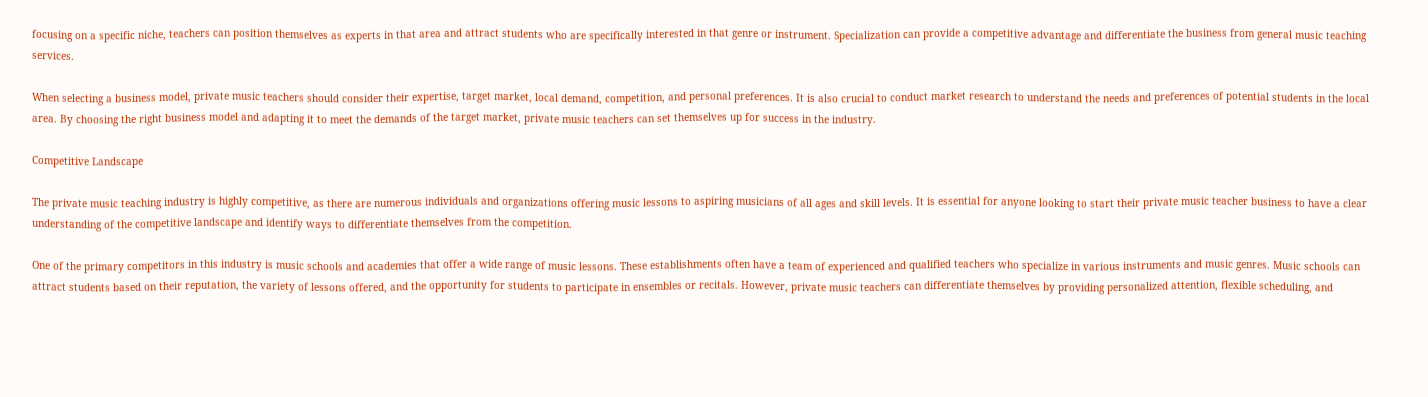focusing on a specific niche, teachers can position themselves as experts in that area and attract students who are specifically interested in that genre or instrument. Specialization can provide a competitive advantage and differentiate the business from general music teaching services.

When selecting a business model, private music teachers should consider their expertise, target market, local demand, competition, and personal preferences. It is also crucial to conduct market research to understand the needs and preferences of potential students in the local area. By choosing the right business model and adapting it to meet the demands of the target market, private music teachers can set themselves up for success in the industry.

Competitive Landscape

The private music teaching industry is highly competitive, as there are numerous individuals and organizations offering music lessons to aspiring musicians of all ages and skill levels. It is essential for anyone looking to start their private music teacher business to have a clear understanding of the competitive landscape and identify ways to differentiate themselves from the competition.

One of the primary competitors in this industry is music schools and academies that offer a wide range of music lessons. These establishments often have a team of experienced and qualified teachers who specialize in various instruments and music genres. Music schools can attract students based on their reputation, the variety of lessons offered, and the opportunity for students to participate in ensembles or recitals. However, private music teachers can differentiate themselves by providing personalized attention, flexible scheduling, and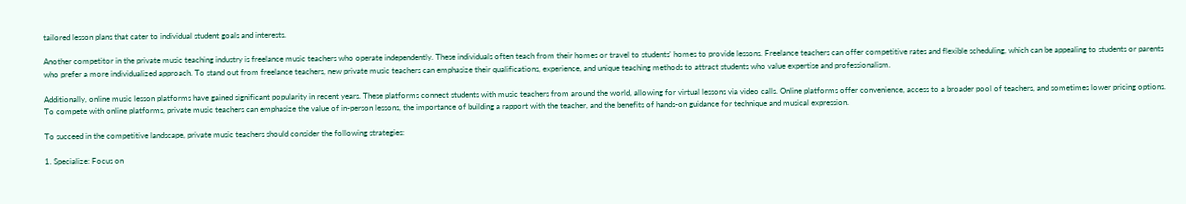tailored lesson plans that cater to individual student goals and interests.

Another competitor in the private music teaching industry is freelance music teachers who operate independently. These individuals often teach from their homes or travel to students' homes to provide lessons. Freelance teachers can offer competitive rates and flexible scheduling, which can be appealing to students or parents who prefer a more individualized approach. To stand out from freelance teachers, new private music teachers can emphasize their qualifications, experience, and unique teaching methods to attract students who value expertise and professionalism.

Additionally, online music lesson platforms have gained significant popularity in recent years. These platforms connect students with music teachers from around the world, allowing for virtual lessons via video calls. Online platforms offer convenience, access to a broader pool of teachers, and sometimes lower pricing options. To compete with online platforms, private music teachers can emphasize the value of in-person lessons, the importance of building a rapport with the teacher, and the benefits of hands-on guidance for technique and musical expression.

To succeed in the competitive landscape, private music teachers should consider the following strategies:

1. Specialize: Focus on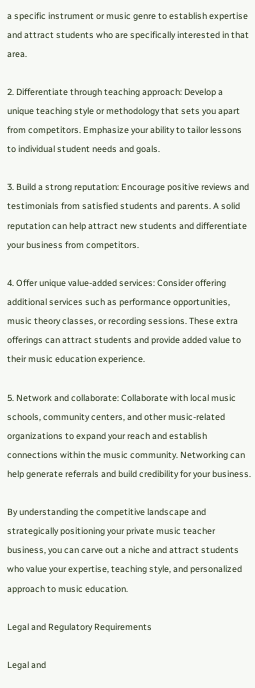a specific instrument or music genre to establish expertise and attract students who are specifically interested in that area.

2. Differentiate through teaching approach: Develop a unique teaching style or methodology that sets you apart from competitors. Emphasize your ability to tailor lessons to individual student needs and goals.

3. Build a strong reputation: Encourage positive reviews and testimonials from satisfied students and parents. A solid reputation can help attract new students and differentiate your business from competitors.

4. Offer unique value-added services: Consider offering additional services such as performance opportunities, music theory classes, or recording sessions. These extra offerings can attract students and provide added value to their music education experience.

5. Network and collaborate: Collaborate with local music schools, community centers, and other music-related organizations to expand your reach and establish connections within the music community. Networking can help generate referrals and build credibility for your business.

By understanding the competitive landscape and strategically positioning your private music teacher business, you can carve out a niche and attract students who value your expertise, teaching style, and personalized approach to music education.

Legal and Regulatory Requirements

Legal and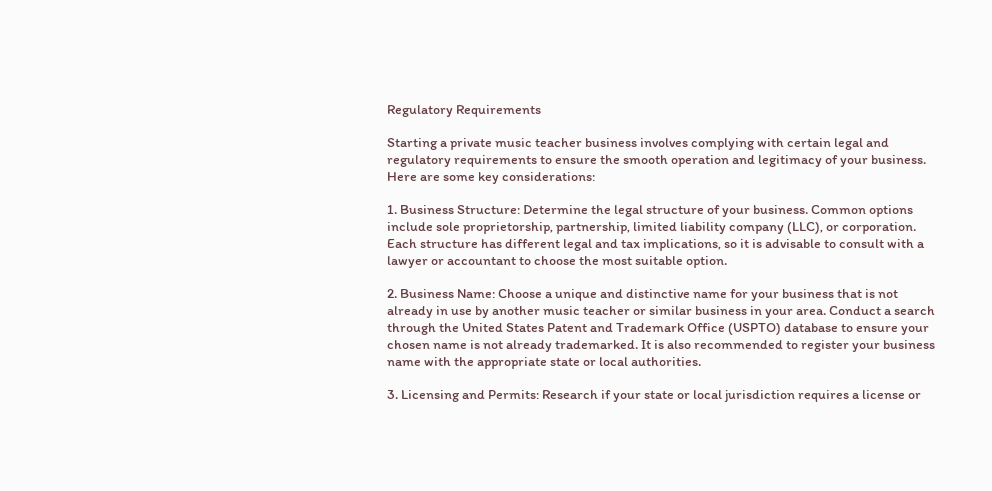Regulatory Requirements

Starting a private music teacher business involves complying with certain legal and regulatory requirements to ensure the smooth operation and legitimacy of your business. Here are some key considerations:

1. Business Structure: Determine the legal structure of your business. Common options include sole proprietorship, partnership, limited liability company (LLC), or corporation. Each structure has different legal and tax implications, so it is advisable to consult with a lawyer or accountant to choose the most suitable option.

2. Business Name: Choose a unique and distinctive name for your business that is not already in use by another music teacher or similar business in your area. Conduct a search through the United States Patent and Trademark Office (USPTO) database to ensure your chosen name is not already trademarked. It is also recommended to register your business name with the appropriate state or local authorities.

3. Licensing and Permits: Research if your state or local jurisdiction requires a license or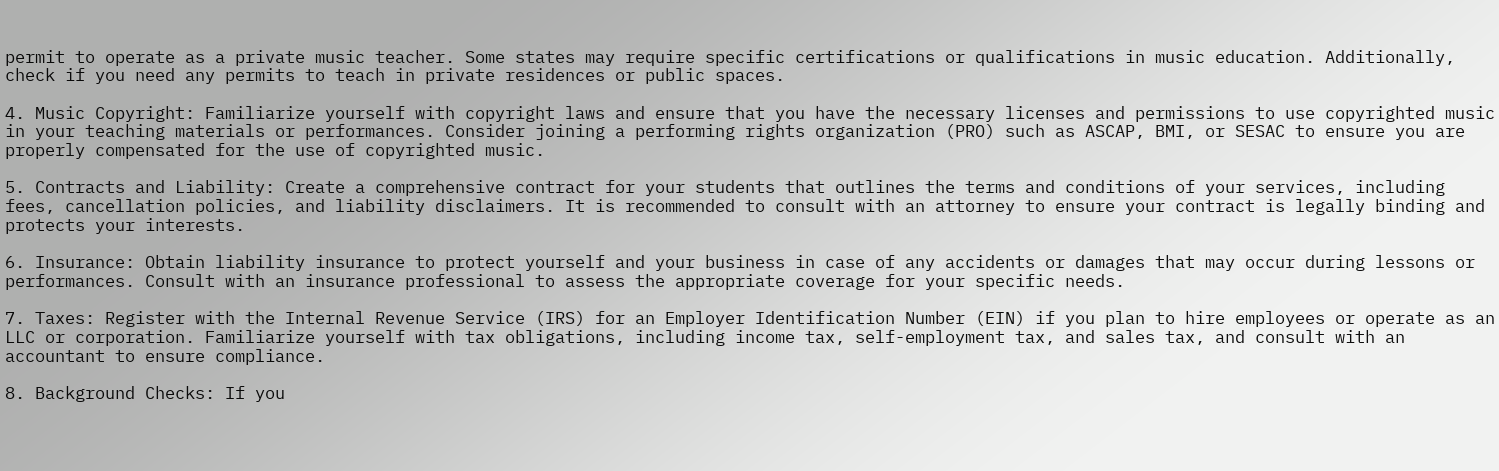permit to operate as a private music teacher. Some states may require specific certifications or qualifications in music education. Additionally, check if you need any permits to teach in private residences or public spaces.

4. Music Copyright: Familiarize yourself with copyright laws and ensure that you have the necessary licenses and permissions to use copyrighted music in your teaching materials or performances. Consider joining a performing rights organization (PRO) such as ASCAP, BMI, or SESAC to ensure you are properly compensated for the use of copyrighted music.

5. Contracts and Liability: Create a comprehensive contract for your students that outlines the terms and conditions of your services, including fees, cancellation policies, and liability disclaimers. It is recommended to consult with an attorney to ensure your contract is legally binding and protects your interests.

6. Insurance: Obtain liability insurance to protect yourself and your business in case of any accidents or damages that may occur during lessons or performances. Consult with an insurance professional to assess the appropriate coverage for your specific needs.

7. Taxes: Register with the Internal Revenue Service (IRS) for an Employer Identification Number (EIN) if you plan to hire employees or operate as an LLC or corporation. Familiarize yourself with tax obligations, including income tax, self-employment tax, and sales tax, and consult with an accountant to ensure compliance.

8. Background Checks: If you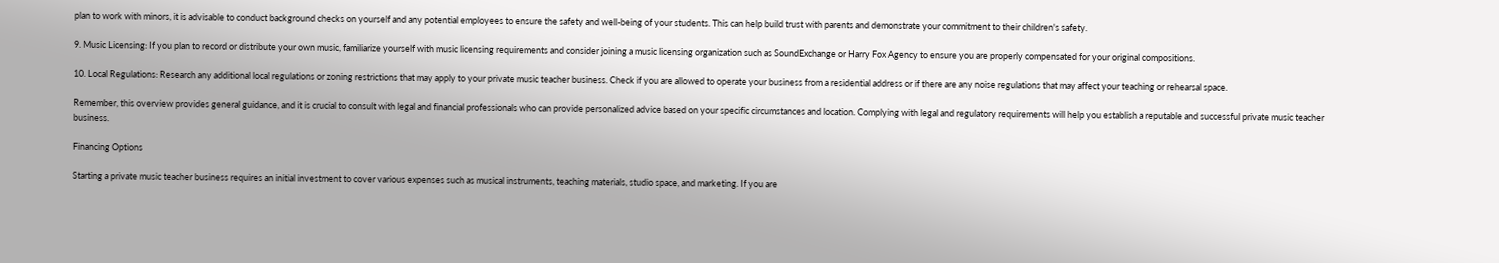plan to work with minors, it is advisable to conduct background checks on yourself and any potential employees to ensure the safety and well-being of your students. This can help build trust with parents and demonstrate your commitment to their children's safety.

9. Music Licensing: If you plan to record or distribute your own music, familiarize yourself with music licensing requirements and consider joining a music licensing organization such as SoundExchange or Harry Fox Agency to ensure you are properly compensated for your original compositions.

10. Local Regulations: Research any additional local regulations or zoning restrictions that may apply to your private music teacher business. Check if you are allowed to operate your business from a residential address or if there are any noise regulations that may affect your teaching or rehearsal space.

Remember, this overview provides general guidance, and it is crucial to consult with legal and financial professionals who can provide personalized advice based on your specific circumstances and location. Complying with legal and regulatory requirements will help you establish a reputable and successful private music teacher business.

Financing Options

Starting a private music teacher business requires an initial investment to cover various expenses such as musical instruments, teaching materials, studio space, and marketing. If you are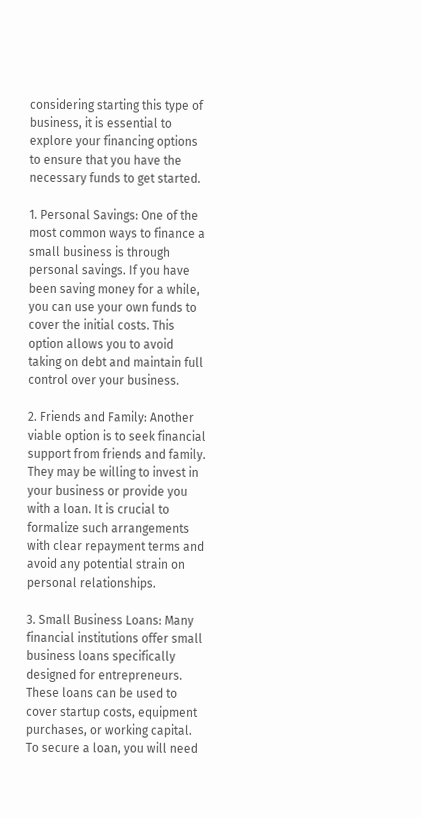considering starting this type of business, it is essential to explore your financing options to ensure that you have the necessary funds to get started.

1. Personal Savings: One of the most common ways to finance a small business is through personal savings. If you have been saving money for a while, you can use your own funds to cover the initial costs. This option allows you to avoid taking on debt and maintain full control over your business.

2. Friends and Family: Another viable option is to seek financial support from friends and family. They may be willing to invest in your business or provide you with a loan. It is crucial to formalize such arrangements with clear repayment terms and avoid any potential strain on personal relationships.

3. Small Business Loans: Many financial institutions offer small business loans specifically designed for entrepreneurs. These loans can be used to cover startup costs, equipment purchases, or working capital. To secure a loan, you will need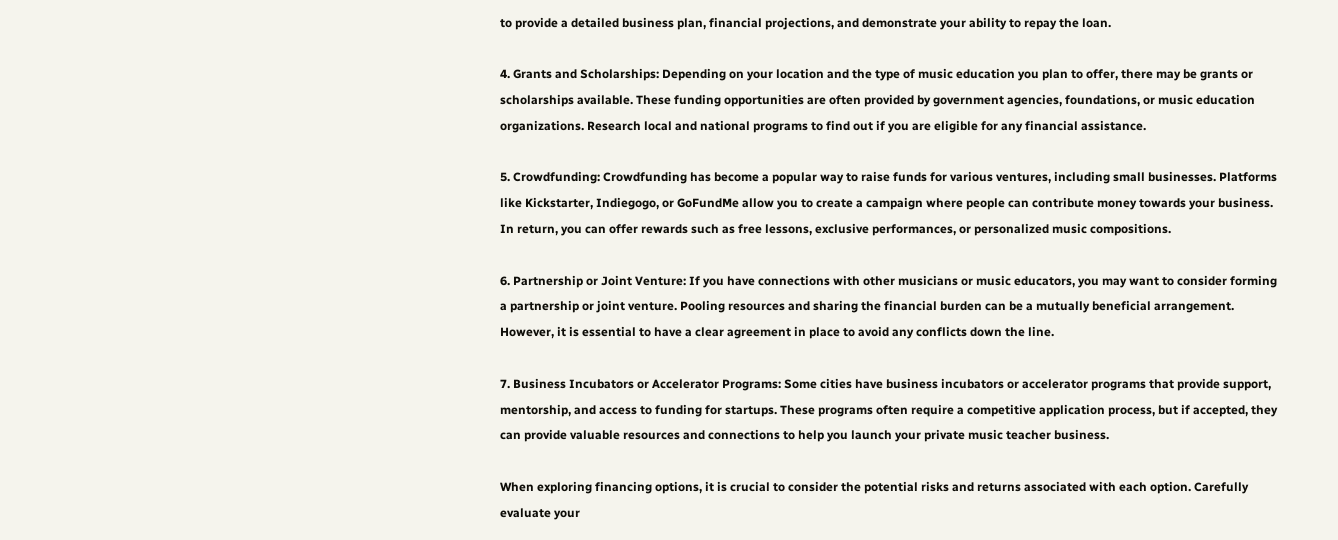to provide a detailed business plan, financial projections, and demonstrate your ability to repay the loan.

4. Grants and Scholarships: Depending on your location and the type of music education you plan to offer, there may be grants or scholarships available. These funding opportunities are often provided by government agencies, foundations, or music education organizations. Research local and national programs to find out if you are eligible for any financial assistance.

5. Crowdfunding: Crowdfunding has become a popular way to raise funds for various ventures, including small businesses. Platforms like Kickstarter, Indiegogo, or GoFundMe allow you to create a campaign where people can contribute money towards your business. In return, you can offer rewards such as free lessons, exclusive performances, or personalized music compositions.

6. Partnership or Joint Venture: If you have connections with other musicians or music educators, you may want to consider forming a partnership or joint venture. Pooling resources and sharing the financial burden can be a mutually beneficial arrangement. However, it is essential to have a clear agreement in place to avoid any conflicts down the line.

7. Business Incubators or Accelerator Programs: Some cities have business incubators or accelerator programs that provide support, mentorship, and access to funding for startups. These programs often require a competitive application process, but if accepted, they can provide valuable resources and connections to help you launch your private music teacher business.

When exploring financing options, it is crucial to consider the potential risks and returns associated with each option. Carefully evaluate your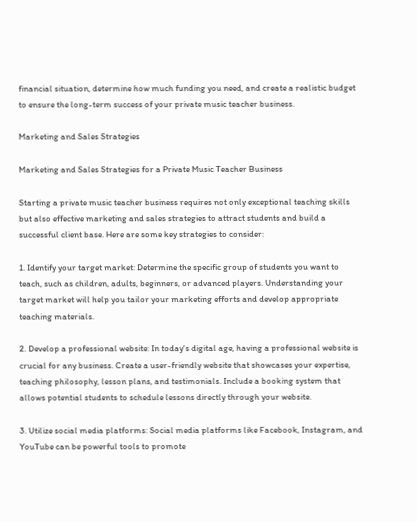financial situation, determine how much funding you need, and create a realistic budget to ensure the long-term success of your private music teacher business.

Marketing and Sales Strategies

Marketing and Sales Strategies for a Private Music Teacher Business

Starting a private music teacher business requires not only exceptional teaching skills but also effective marketing and sales strategies to attract students and build a successful client base. Here are some key strategies to consider:

1. Identify your target market: Determine the specific group of students you want to teach, such as children, adults, beginners, or advanced players. Understanding your target market will help you tailor your marketing efforts and develop appropriate teaching materials.

2. Develop a professional website: In today's digital age, having a professional website is crucial for any business. Create a user-friendly website that showcases your expertise, teaching philosophy, lesson plans, and testimonials. Include a booking system that allows potential students to schedule lessons directly through your website.

3. Utilize social media platforms: Social media platforms like Facebook, Instagram, and YouTube can be powerful tools to promote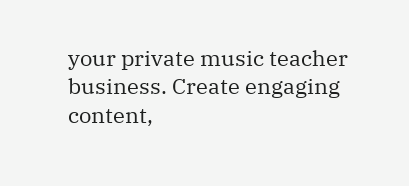your private music teacher business. Create engaging content,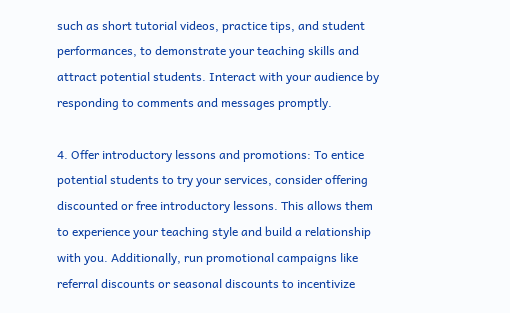such as short tutorial videos, practice tips, and student performances, to demonstrate your teaching skills and attract potential students. Interact with your audience by responding to comments and messages promptly.

4. Offer introductory lessons and promotions: To entice potential students to try your services, consider offering discounted or free introductory lessons. This allows them to experience your teaching style and build a relationship with you. Additionally, run promotional campaigns like referral discounts or seasonal discounts to incentivize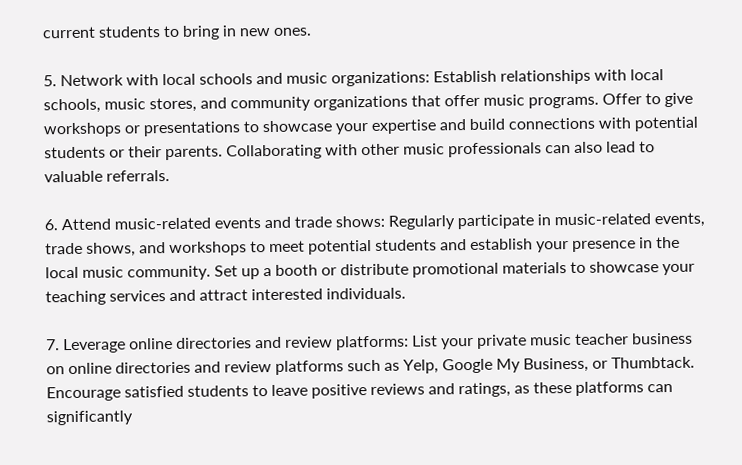current students to bring in new ones.

5. Network with local schools and music organizations: Establish relationships with local schools, music stores, and community organizations that offer music programs. Offer to give workshops or presentations to showcase your expertise and build connections with potential students or their parents. Collaborating with other music professionals can also lead to valuable referrals.

6. Attend music-related events and trade shows: Regularly participate in music-related events, trade shows, and workshops to meet potential students and establish your presence in the local music community. Set up a booth or distribute promotional materials to showcase your teaching services and attract interested individuals.

7. Leverage online directories and review platforms: List your private music teacher business on online directories and review platforms such as Yelp, Google My Business, or Thumbtack. Encourage satisfied students to leave positive reviews and ratings, as these platforms can significantly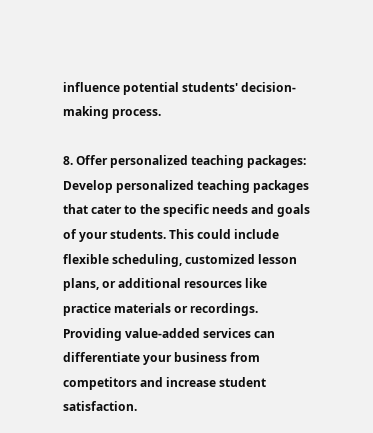influence potential students' decision-making process.

8. Offer personalized teaching packages: Develop personalized teaching packages that cater to the specific needs and goals of your students. This could include flexible scheduling, customized lesson plans, or additional resources like practice materials or recordings. Providing value-added services can differentiate your business from competitors and increase student satisfaction.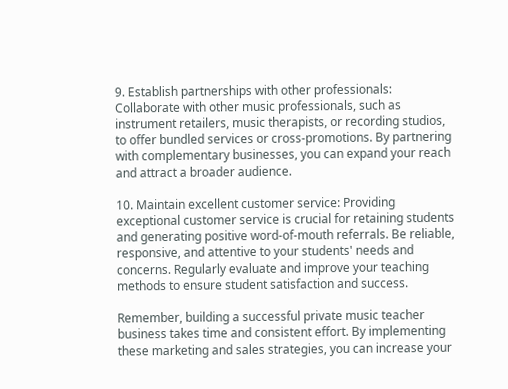9. Establish partnerships with other professionals: Collaborate with other music professionals, such as instrument retailers, music therapists, or recording studios, to offer bundled services or cross-promotions. By partnering with complementary businesses, you can expand your reach and attract a broader audience.

10. Maintain excellent customer service: Providing exceptional customer service is crucial for retaining students and generating positive word-of-mouth referrals. Be reliable, responsive, and attentive to your students' needs and concerns. Regularly evaluate and improve your teaching methods to ensure student satisfaction and success.

Remember, building a successful private music teacher business takes time and consistent effort. By implementing these marketing and sales strategies, you can increase your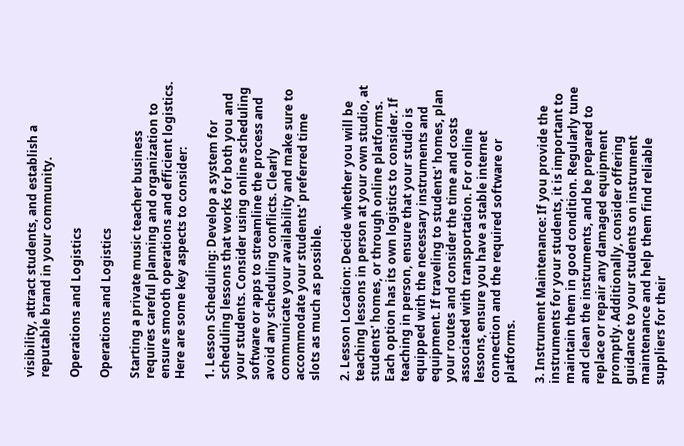visibility, attract students, and establish a reputable brand in your community.

Operations and Logistics

Operations and Logistics

Starting a private music teacher business requires careful planning and organization to ensure smooth operations and efficient logistics. Here are some key aspects to consider:

1. Lesson Scheduling: Develop a system for scheduling lessons that works for both you and your students. Consider using online scheduling software or apps to streamline the process and avoid any scheduling conflicts. Clearly communicate your availability and make sure to accommodate your students' preferred time slots as much as possible.

2. Lesson Location: Decide whether you will be teaching lessons in person at your own studio, at students' homes, or through online platforms. Each option has its own logistics to consider. If teaching in person, ensure that your studio is equipped with the necessary instruments and equipment. If traveling to students' homes, plan your routes and consider the time and costs associated with transportation. For online lessons, ensure you have a stable internet connection and the required software or platforms.

3. Instrument Maintenance: If you provide the instruments for your students, it is important to maintain them in good condition. Regularly tune and clean the instruments, and be prepared to replace or repair any damaged equipment promptly. Additionally, consider offering guidance to your students on instrument maintenance and help them find reliable suppliers for their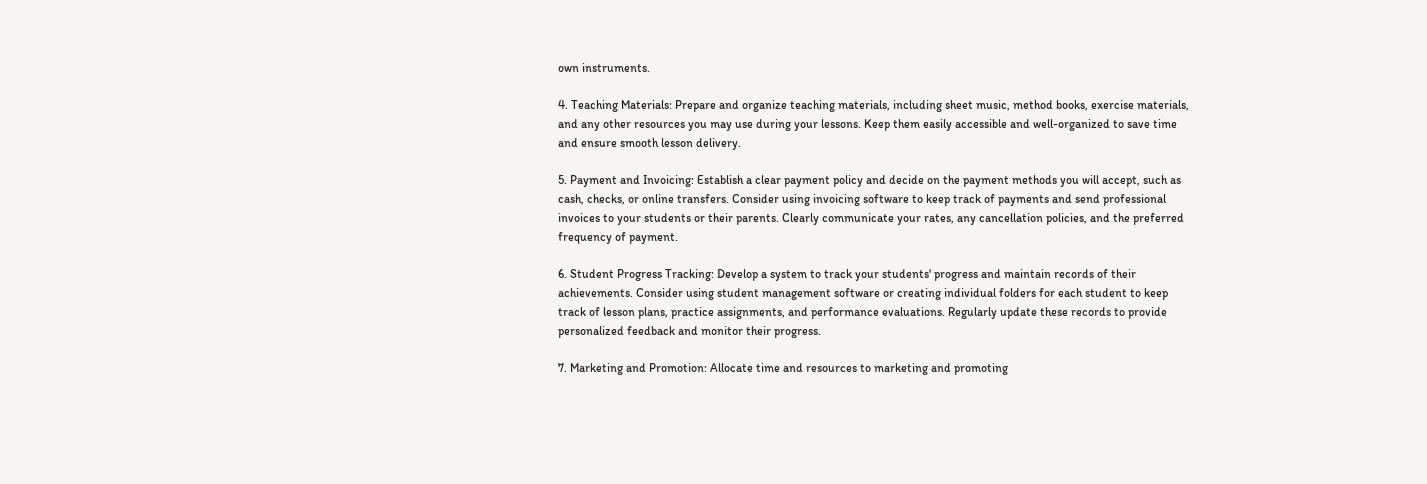own instruments.

4. Teaching Materials: Prepare and organize teaching materials, including sheet music, method books, exercise materials, and any other resources you may use during your lessons. Keep them easily accessible and well-organized to save time and ensure smooth lesson delivery.

5. Payment and Invoicing: Establish a clear payment policy and decide on the payment methods you will accept, such as cash, checks, or online transfers. Consider using invoicing software to keep track of payments and send professional invoices to your students or their parents. Clearly communicate your rates, any cancellation policies, and the preferred frequency of payment.

6. Student Progress Tracking: Develop a system to track your students' progress and maintain records of their achievements. Consider using student management software or creating individual folders for each student to keep track of lesson plans, practice assignments, and performance evaluations. Regularly update these records to provide personalized feedback and monitor their progress.

7. Marketing and Promotion: Allocate time and resources to marketing and promoting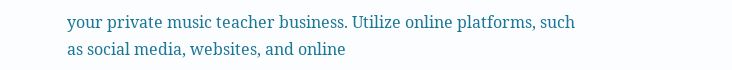your private music teacher business. Utilize online platforms, such as social media, websites, and online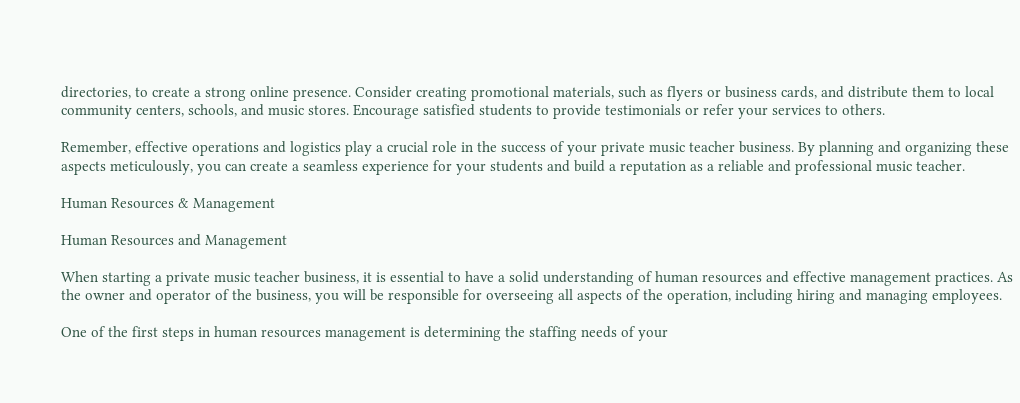directories, to create a strong online presence. Consider creating promotional materials, such as flyers or business cards, and distribute them to local community centers, schools, and music stores. Encourage satisfied students to provide testimonials or refer your services to others.

Remember, effective operations and logistics play a crucial role in the success of your private music teacher business. By planning and organizing these aspects meticulously, you can create a seamless experience for your students and build a reputation as a reliable and professional music teacher.

Human Resources & Management

Human Resources and Management

When starting a private music teacher business, it is essential to have a solid understanding of human resources and effective management practices. As the owner and operator of the business, you will be responsible for overseeing all aspects of the operation, including hiring and managing employees.

One of the first steps in human resources management is determining the staffing needs of your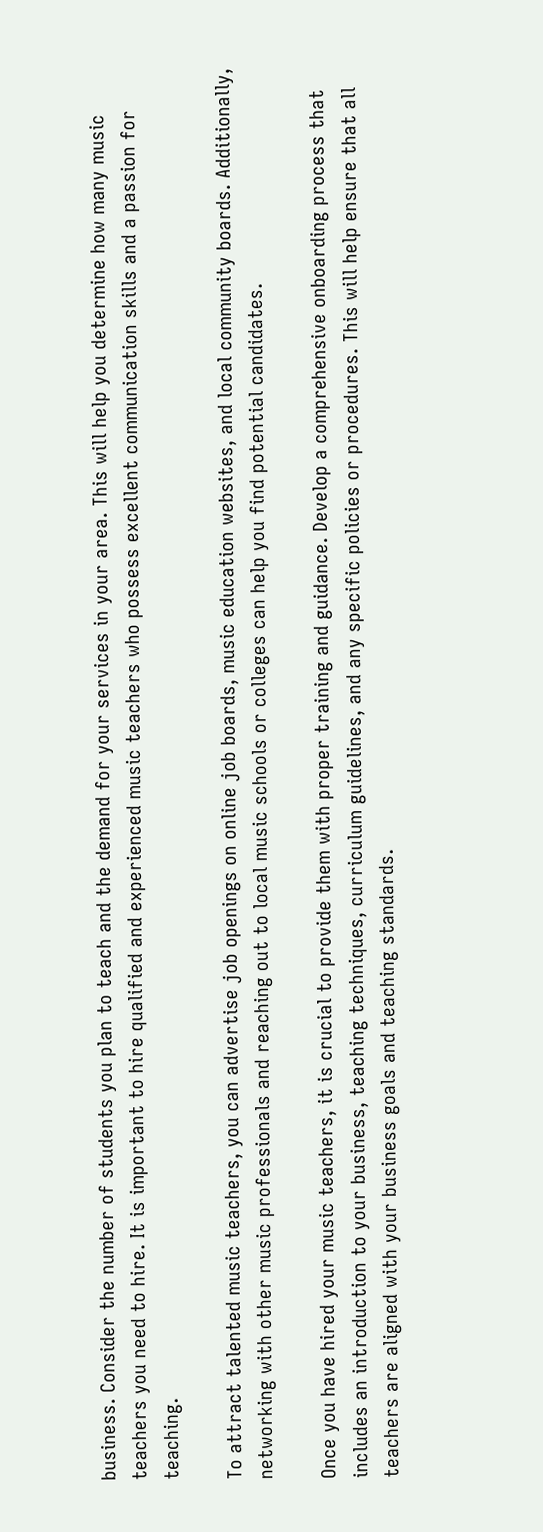business. Consider the number of students you plan to teach and the demand for your services in your area. This will help you determine how many music teachers you need to hire. It is important to hire qualified and experienced music teachers who possess excellent communication skills and a passion for teaching.

To attract talented music teachers, you can advertise job openings on online job boards, music education websites, and local community boards. Additionally, networking with other music professionals and reaching out to local music schools or colleges can help you find potential candidates.

Once you have hired your music teachers, it is crucial to provide them with proper training and guidance. Develop a comprehensive onboarding process that includes an introduction to your business, teaching techniques, curriculum guidelines, and any specific policies or procedures. This will help ensure that all teachers are aligned with your business goals and teaching standards.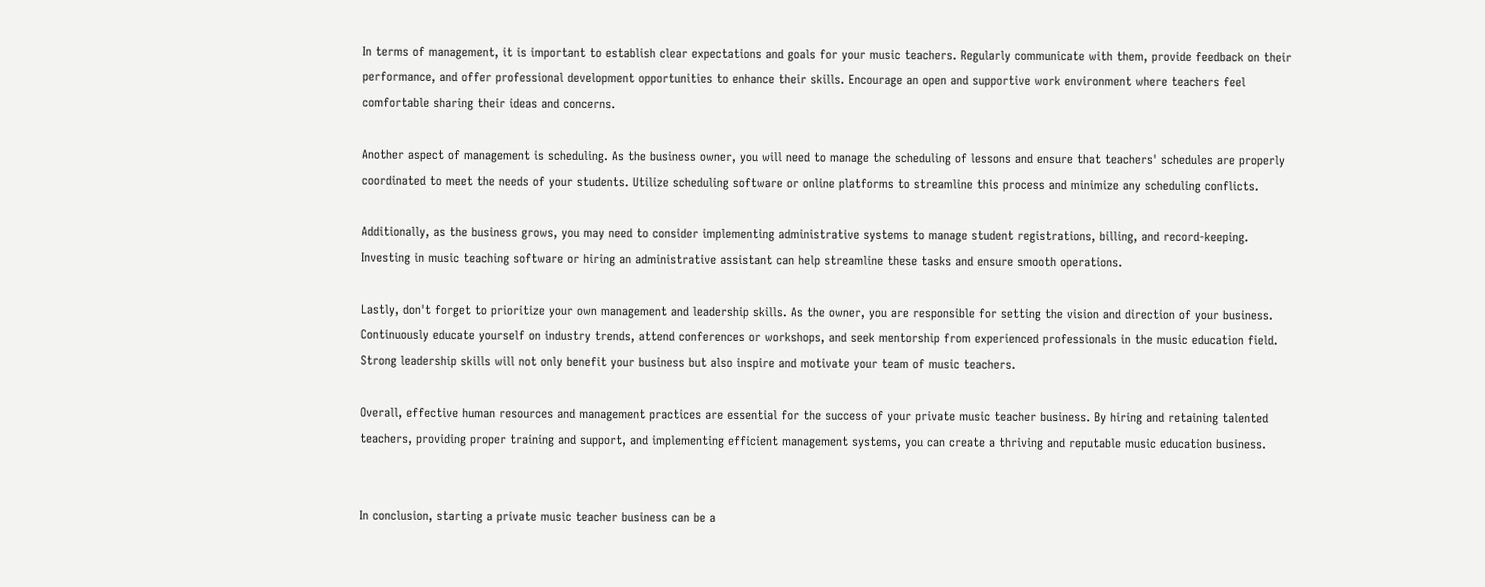In terms of management, it is important to establish clear expectations and goals for your music teachers. Regularly communicate with them, provide feedback on their performance, and offer professional development opportunities to enhance their skills. Encourage an open and supportive work environment where teachers feel comfortable sharing their ideas and concerns.

Another aspect of management is scheduling. As the business owner, you will need to manage the scheduling of lessons and ensure that teachers' schedules are properly coordinated to meet the needs of your students. Utilize scheduling software or online platforms to streamline this process and minimize any scheduling conflicts.

Additionally, as the business grows, you may need to consider implementing administrative systems to manage student registrations, billing, and record-keeping. Investing in music teaching software or hiring an administrative assistant can help streamline these tasks and ensure smooth operations.

Lastly, don't forget to prioritize your own management and leadership skills. As the owner, you are responsible for setting the vision and direction of your business. Continuously educate yourself on industry trends, attend conferences or workshops, and seek mentorship from experienced professionals in the music education field. Strong leadership skills will not only benefit your business but also inspire and motivate your team of music teachers.

Overall, effective human resources and management practices are essential for the success of your private music teacher business. By hiring and retaining talented teachers, providing proper training and support, and implementing efficient management systems, you can create a thriving and reputable music education business.


In conclusion, starting a private music teacher business can be a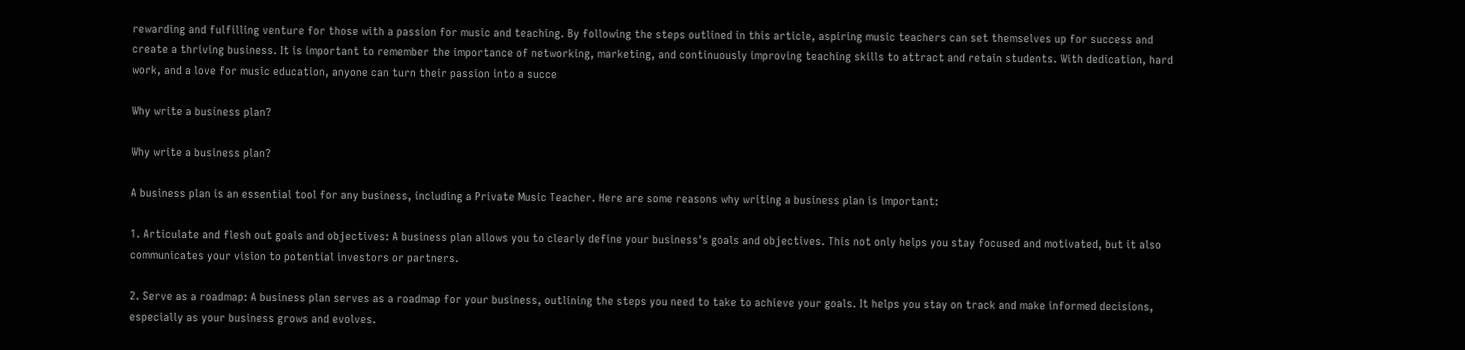rewarding and fulfilling venture for those with a passion for music and teaching. By following the steps outlined in this article, aspiring music teachers can set themselves up for success and create a thriving business. It is important to remember the importance of networking, marketing, and continuously improving teaching skills to attract and retain students. With dedication, hard work, and a love for music education, anyone can turn their passion into a succe

Why write a business plan?

Why write a business plan?

A business plan is an essential tool for any business, including a Private Music Teacher. Here are some reasons why writing a business plan is important:

1. Articulate and flesh out goals and objectives: A business plan allows you to clearly define your business's goals and objectives. This not only helps you stay focused and motivated, but it also communicates your vision to potential investors or partners.

2. Serve as a roadmap: A business plan serves as a roadmap for your business, outlining the steps you need to take to achieve your goals. It helps you stay on track and make informed decisions, especially as your business grows and evolves.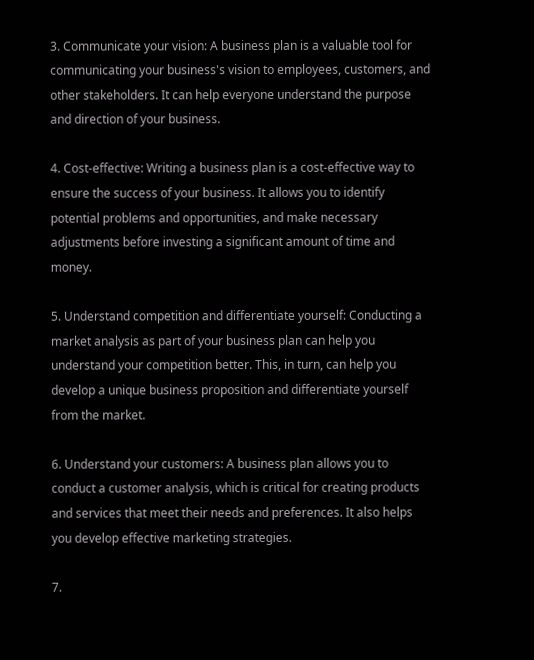3. Communicate your vision: A business plan is a valuable tool for communicating your business's vision to employees, customers, and other stakeholders. It can help everyone understand the purpose and direction of your business.

4. Cost-effective: Writing a business plan is a cost-effective way to ensure the success of your business. It allows you to identify potential problems and opportunities, and make necessary adjustments before investing a significant amount of time and money.

5. Understand competition and differentiate yourself: Conducting a market analysis as part of your business plan can help you understand your competition better. This, in turn, can help you develop a unique business proposition and differentiate yourself from the market.

6. Understand your customers: A business plan allows you to conduct a customer analysis, which is critical for creating products and services that meet their needs and preferences. It also helps you develop effective marketing strategies.

7.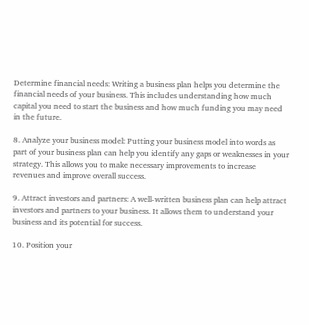Determine financial needs: Writing a business plan helps you determine the financial needs of your business. This includes understanding how much capital you need to start the business and how much funding you may need in the future.

8. Analyze your business model: Putting your business model into words as part of your business plan can help you identify any gaps or weaknesses in your strategy. This allows you to make necessary improvements to increase revenues and improve overall success.

9. Attract investors and partners: A well-written business plan can help attract investors and partners to your business. It allows them to understand your business and its potential for success.

10. Position your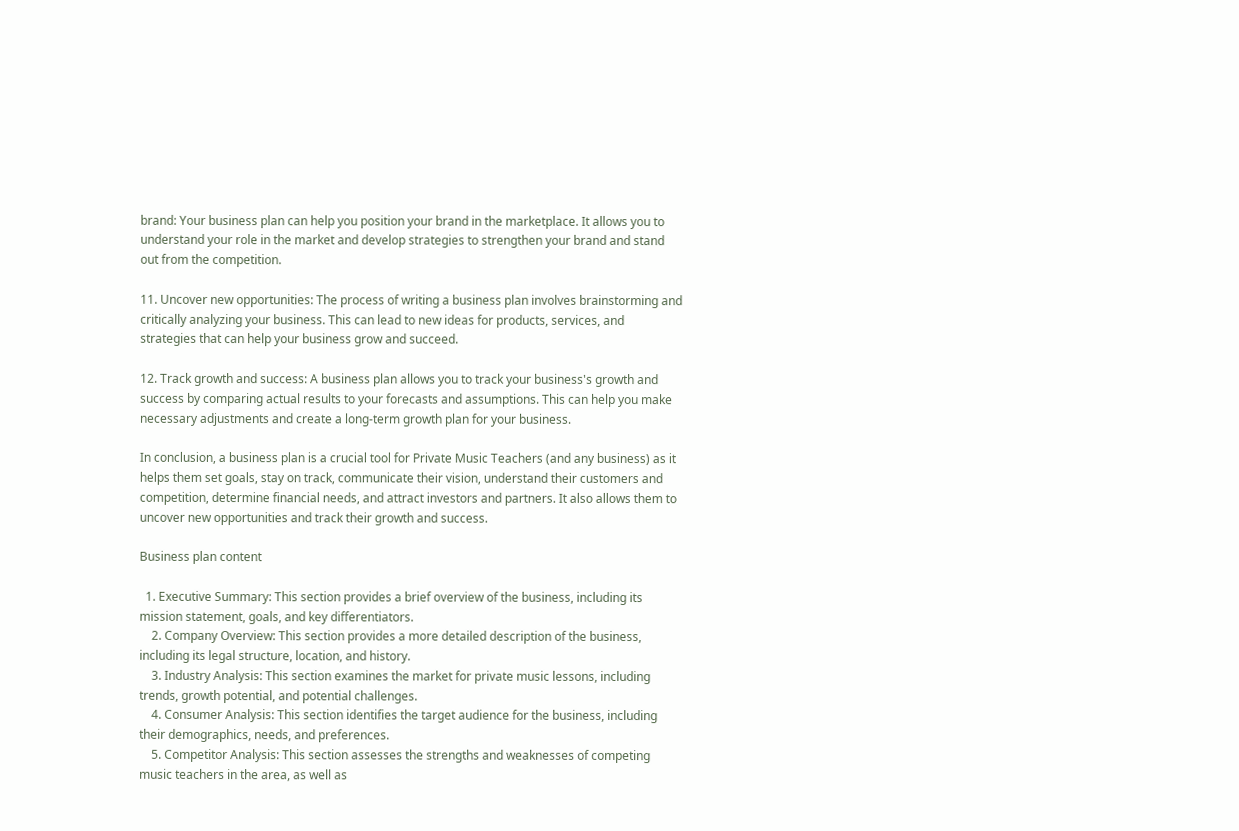brand: Your business plan can help you position your brand in the marketplace. It allows you to understand your role in the market and develop strategies to strengthen your brand and stand out from the competition.

11. Uncover new opportunities: The process of writing a business plan involves brainstorming and critically analyzing your business. This can lead to new ideas for products, services, and strategies that can help your business grow and succeed.

12. Track growth and success: A business plan allows you to track your business's growth and success by comparing actual results to your forecasts and assumptions. This can help you make necessary adjustments and create a long-term growth plan for your business.

In conclusion, a business plan is a crucial tool for Private Music Teachers (and any business) as it helps them set goals, stay on track, communicate their vision, understand their customers and competition, determine financial needs, and attract investors and partners. It also allows them to uncover new opportunities and track their growth and success.

Business plan content

  1. Executive Summary: This section provides a brief overview of the business, including its mission statement, goals, and key differentiators.
    2. Company Overview: This section provides a more detailed description of the business, including its legal structure, location, and history.
    3. Industry Analysis: This section examines the market for private music lessons, including trends, growth potential, and potential challenges.
    4. Consumer Analysis: This section identifies the target audience for the business, including their demographics, needs, and preferences.
    5. Competitor Analysis: This section assesses the strengths and weaknesses of competing music teachers in the area, as well as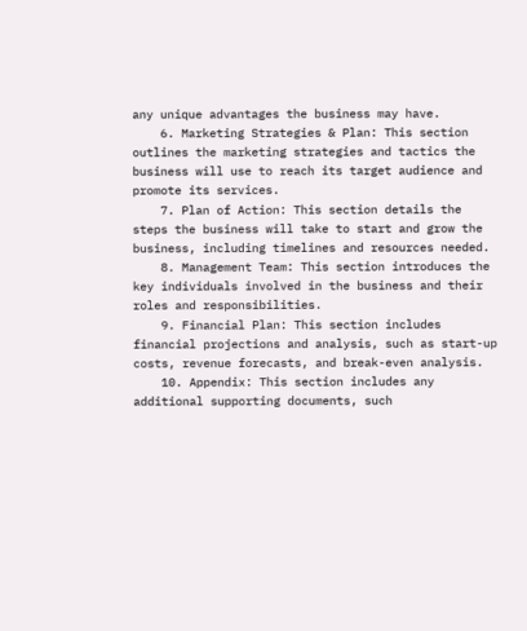any unique advantages the business may have.
    6. Marketing Strategies & Plan: This section outlines the marketing strategies and tactics the business will use to reach its target audience and promote its services.
    7. Plan of Action: This section details the steps the business will take to start and grow the business, including timelines and resources needed.
    8. Management Team: This section introduces the key individuals involved in the business and their roles and responsibilities.
    9. Financial Plan: This section includes financial projections and analysis, such as start-up costs, revenue forecasts, and break-even analysis.
    10. Appendix: This section includes any additional supporting documents, such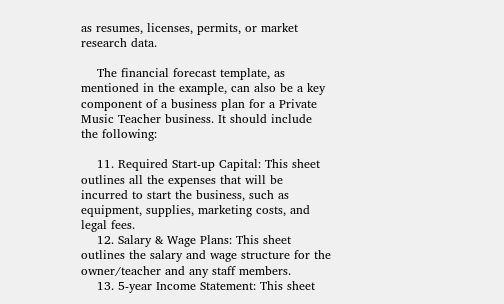as resumes, licenses, permits, or market research data.

    The financial forecast template, as mentioned in the example, can also be a key component of a business plan for a Private Music Teacher business. It should include the following:

    11. Required Start-up Capital: This sheet outlines all the expenses that will be incurred to start the business, such as equipment, supplies, marketing costs, and legal fees.
    12. Salary & Wage Plans: This sheet outlines the salary and wage structure for the owner/teacher and any staff members.
    13. 5-year Income Statement: This sheet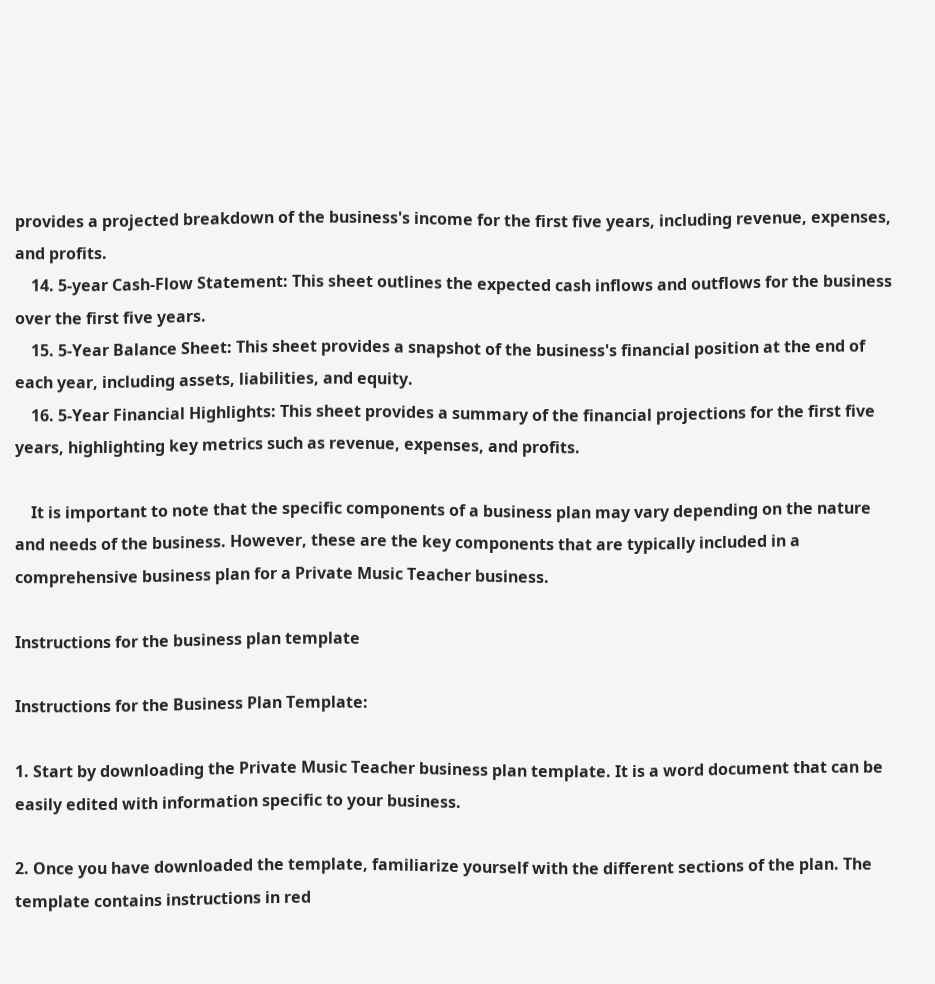provides a projected breakdown of the business's income for the first five years, including revenue, expenses, and profits.
    14. 5-year Cash-Flow Statement: This sheet outlines the expected cash inflows and outflows for the business over the first five years.
    15. 5-Year Balance Sheet: This sheet provides a snapshot of the business's financial position at the end of each year, including assets, liabilities, and equity.
    16. 5-Year Financial Highlights: This sheet provides a summary of the financial projections for the first five years, highlighting key metrics such as revenue, expenses, and profits.

    It is important to note that the specific components of a business plan may vary depending on the nature and needs of the business. However, these are the key components that are typically included in a comprehensive business plan for a Private Music Teacher business.

Instructions for the business plan template

Instructions for the Business Plan Template:

1. Start by downloading the Private Music Teacher business plan template. It is a word document that can be easily edited with information specific to your business.

2. Once you have downloaded the template, familiarize yourself with the different sections of the plan. The template contains instructions in red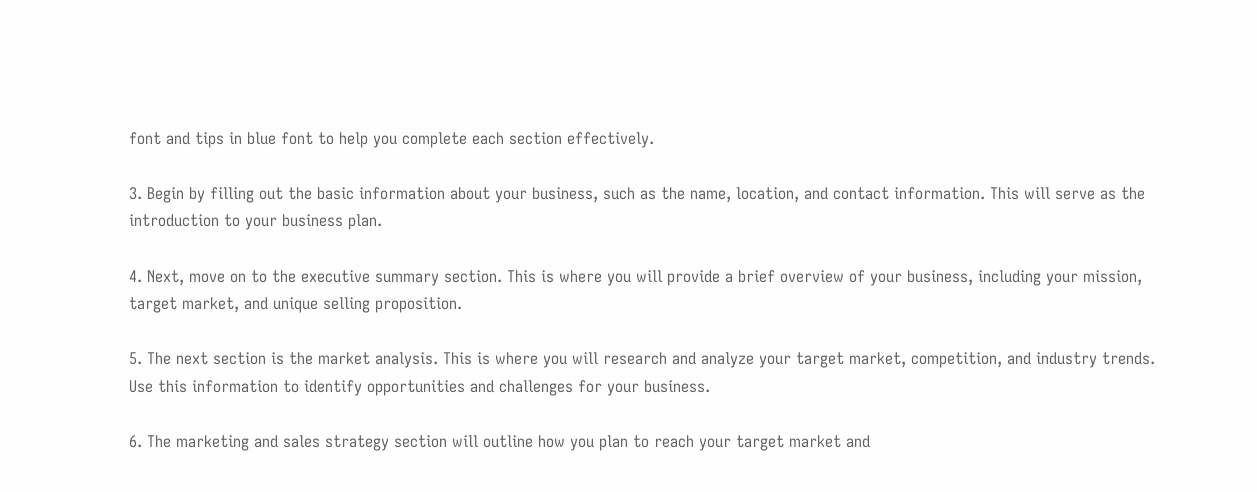font and tips in blue font to help you complete each section effectively.

3. Begin by filling out the basic information about your business, such as the name, location, and contact information. This will serve as the introduction to your business plan.

4. Next, move on to the executive summary section. This is where you will provide a brief overview of your business, including your mission, target market, and unique selling proposition.

5. The next section is the market analysis. This is where you will research and analyze your target market, competition, and industry trends. Use this information to identify opportunities and challenges for your business.

6. The marketing and sales strategy section will outline how you plan to reach your target market and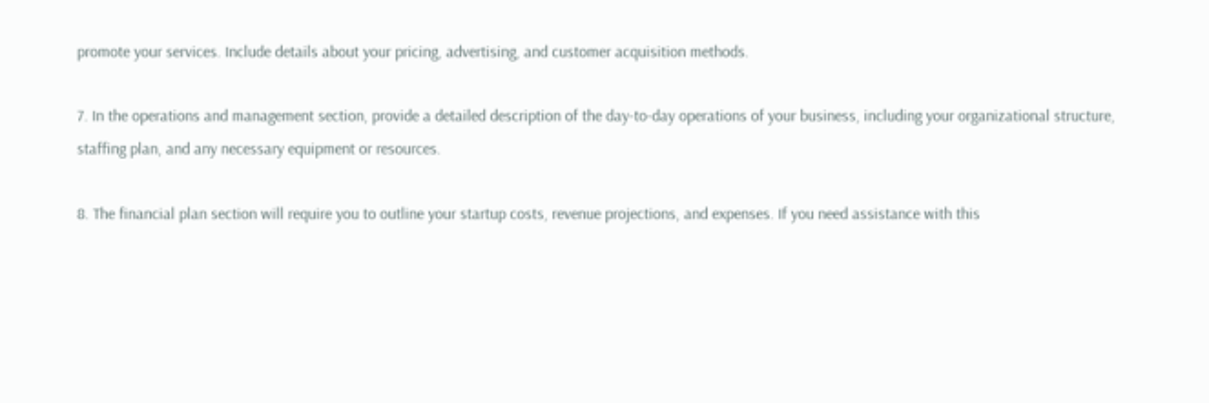promote your services. Include details about your pricing, advertising, and customer acquisition methods.

7. In the operations and management section, provide a detailed description of the day-to-day operations of your business, including your organizational structure, staffing plan, and any necessary equipment or resources.

8. The financial plan section will require you to outline your startup costs, revenue projections, and expenses. If you need assistance with this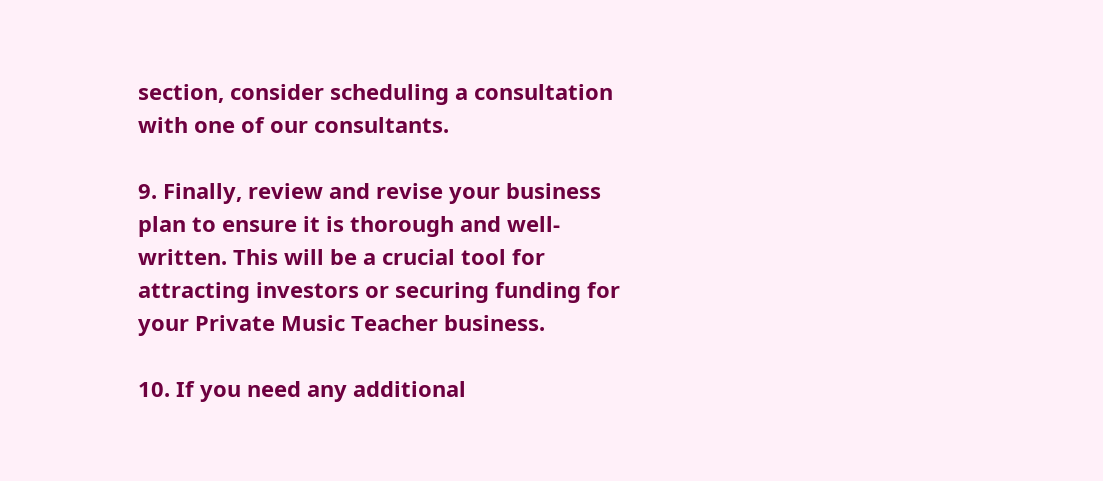section, consider scheduling a consultation with one of our consultants.

9. Finally, review and revise your business plan to ensure it is thorough and well-written. This will be a crucial tool for attracting investors or securing funding for your Private Music Teacher business.

10. If you need any additional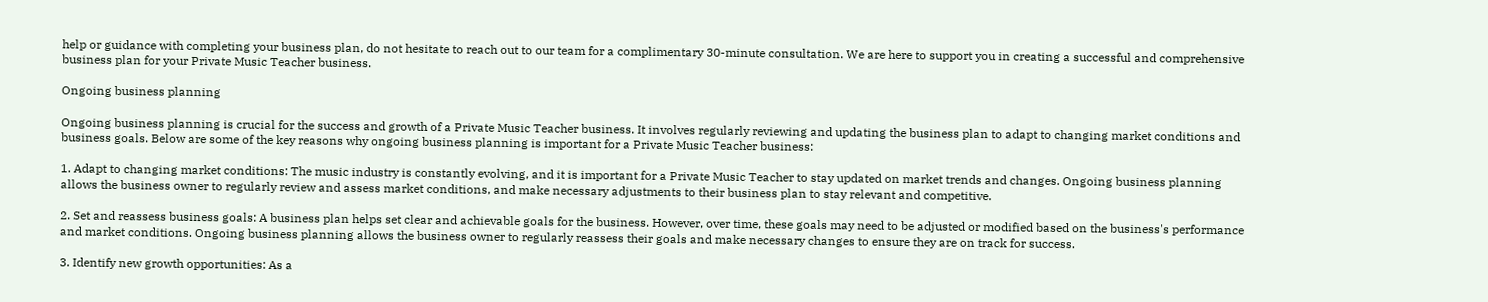help or guidance with completing your business plan, do not hesitate to reach out to our team for a complimentary 30-minute consultation. We are here to support you in creating a successful and comprehensive business plan for your Private Music Teacher business.

Ongoing business planning

Ongoing business planning is crucial for the success and growth of a Private Music Teacher business. It involves regularly reviewing and updating the business plan to adapt to changing market conditions and business goals. Below are some of the key reasons why ongoing business planning is important for a Private Music Teacher business:

1. Adapt to changing market conditions: The music industry is constantly evolving, and it is important for a Private Music Teacher to stay updated on market trends and changes. Ongoing business planning allows the business owner to regularly review and assess market conditions, and make necessary adjustments to their business plan to stay relevant and competitive.

2. Set and reassess business goals: A business plan helps set clear and achievable goals for the business. However, over time, these goals may need to be adjusted or modified based on the business's performance and market conditions. Ongoing business planning allows the business owner to regularly reassess their goals and make necessary changes to ensure they are on track for success.

3. Identify new growth opportunities: As a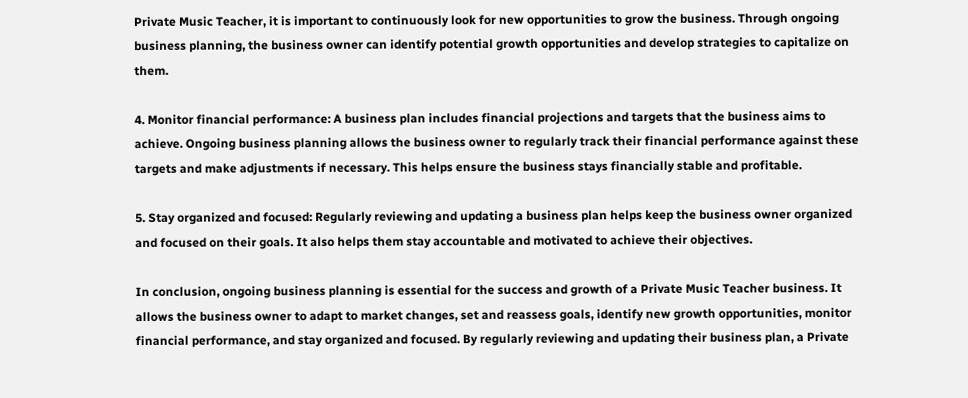Private Music Teacher, it is important to continuously look for new opportunities to grow the business. Through ongoing business planning, the business owner can identify potential growth opportunities and develop strategies to capitalize on them.

4. Monitor financial performance: A business plan includes financial projections and targets that the business aims to achieve. Ongoing business planning allows the business owner to regularly track their financial performance against these targets and make adjustments if necessary. This helps ensure the business stays financially stable and profitable.

5. Stay organized and focused: Regularly reviewing and updating a business plan helps keep the business owner organized and focused on their goals. It also helps them stay accountable and motivated to achieve their objectives.

In conclusion, ongoing business planning is essential for the success and growth of a Private Music Teacher business. It allows the business owner to adapt to market changes, set and reassess goals, identify new growth opportunities, monitor financial performance, and stay organized and focused. By regularly reviewing and updating their business plan, a Private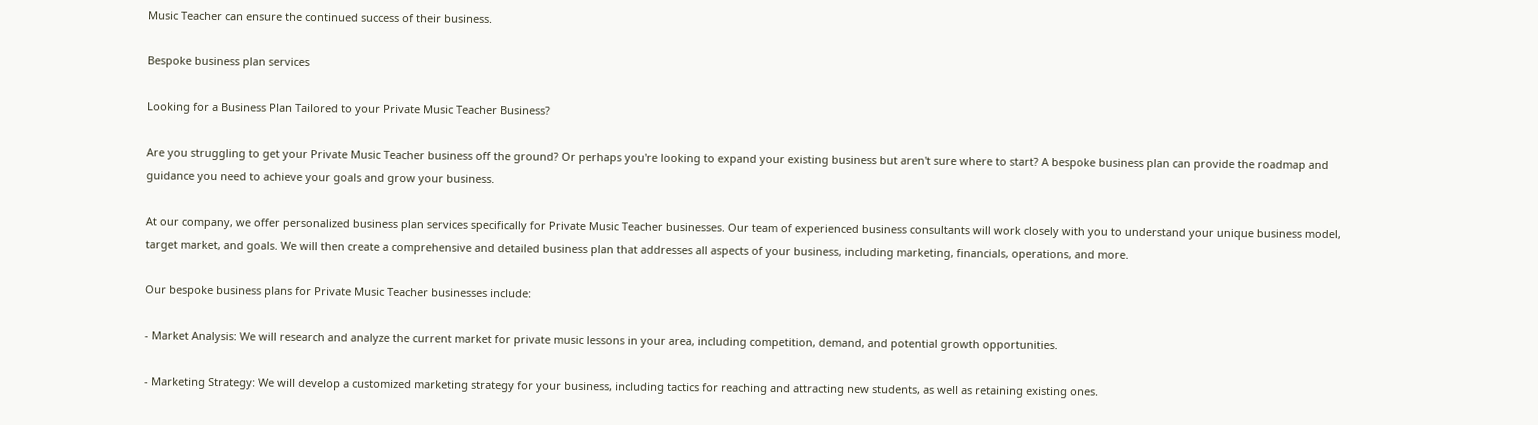Music Teacher can ensure the continued success of their business.

Bespoke business plan services

Looking for a Business Plan Tailored to your Private Music Teacher Business?

Are you struggling to get your Private Music Teacher business off the ground? Or perhaps you're looking to expand your existing business but aren't sure where to start? A bespoke business plan can provide the roadmap and guidance you need to achieve your goals and grow your business.

At our company, we offer personalized business plan services specifically for Private Music Teacher businesses. Our team of experienced business consultants will work closely with you to understand your unique business model, target market, and goals. We will then create a comprehensive and detailed business plan that addresses all aspects of your business, including marketing, financials, operations, and more.

Our bespoke business plans for Private Music Teacher businesses include:

- Market Analysis: We will research and analyze the current market for private music lessons in your area, including competition, demand, and potential growth opportunities.

- Marketing Strategy: We will develop a customized marketing strategy for your business, including tactics for reaching and attracting new students, as well as retaining existing ones.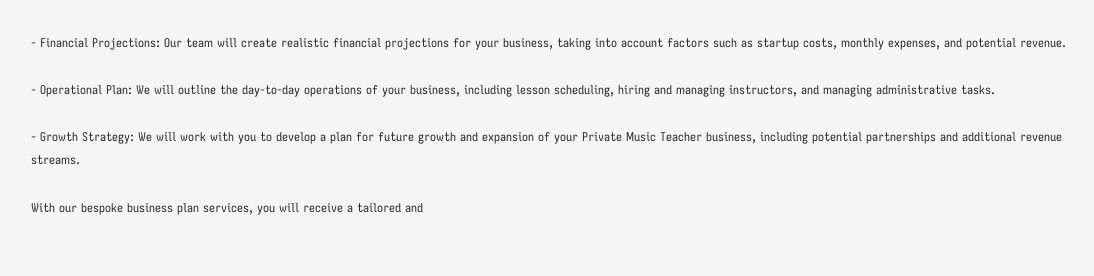- Financial Projections: Our team will create realistic financial projections for your business, taking into account factors such as startup costs, monthly expenses, and potential revenue.

- Operational Plan: We will outline the day-to-day operations of your business, including lesson scheduling, hiring and managing instructors, and managing administrative tasks.

- Growth Strategy: We will work with you to develop a plan for future growth and expansion of your Private Music Teacher business, including potential partnerships and additional revenue streams.

With our bespoke business plan services, you will receive a tailored and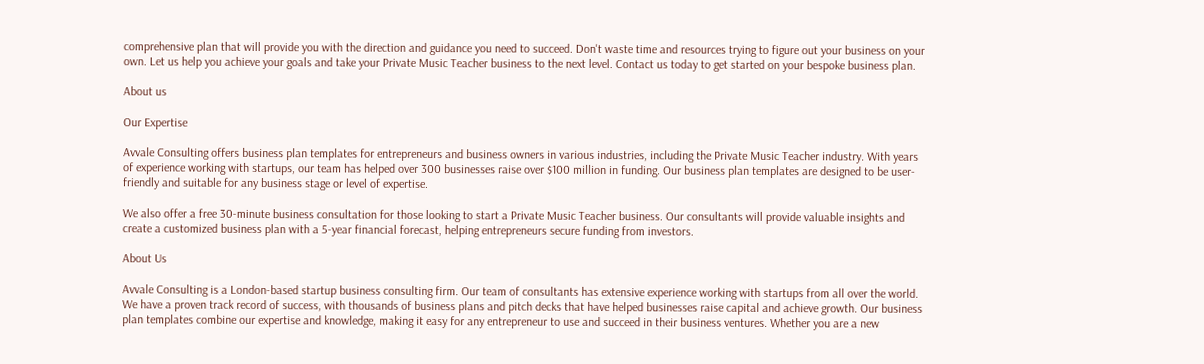comprehensive plan that will provide you with the direction and guidance you need to succeed. Don't waste time and resources trying to figure out your business on your own. Let us help you achieve your goals and take your Private Music Teacher business to the next level. Contact us today to get started on your bespoke business plan.

About us

Our Expertise

Avvale Consulting offers business plan templates for entrepreneurs and business owners in various industries, including the Private Music Teacher industry. With years of experience working with startups, our team has helped over 300 businesses raise over $100 million in funding. Our business plan templates are designed to be user-friendly and suitable for any business stage or level of expertise.

We also offer a free 30-minute business consultation for those looking to start a Private Music Teacher business. Our consultants will provide valuable insights and create a customized business plan with a 5-year financial forecast, helping entrepreneurs secure funding from investors.

About Us

Avvale Consulting is a London-based startup business consulting firm. Our team of consultants has extensive experience working with startups from all over the world. We have a proven track record of success, with thousands of business plans and pitch decks that have helped businesses raise capital and achieve growth. Our business plan templates combine our expertise and knowledge, making it easy for any entrepreneur to use and succeed in their business ventures. Whether you are a new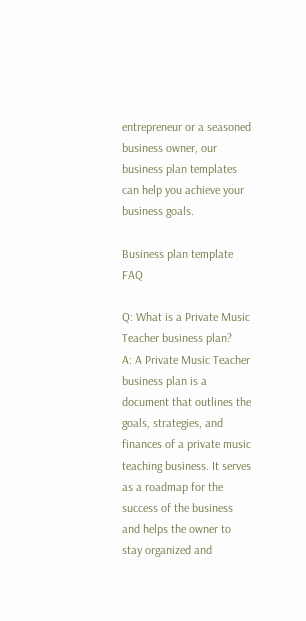entrepreneur or a seasoned business owner, our business plan templates can help you achieve your business goals.

Business plan template FAQ

Q: What is a Private Music Teacher business plan?
A: A Private Music Teacher business plan is a document that outlines the goals, strategies, and finances of a private music teaching business. It serves as a roadmap for the success of the business and helps the owner to stay organized and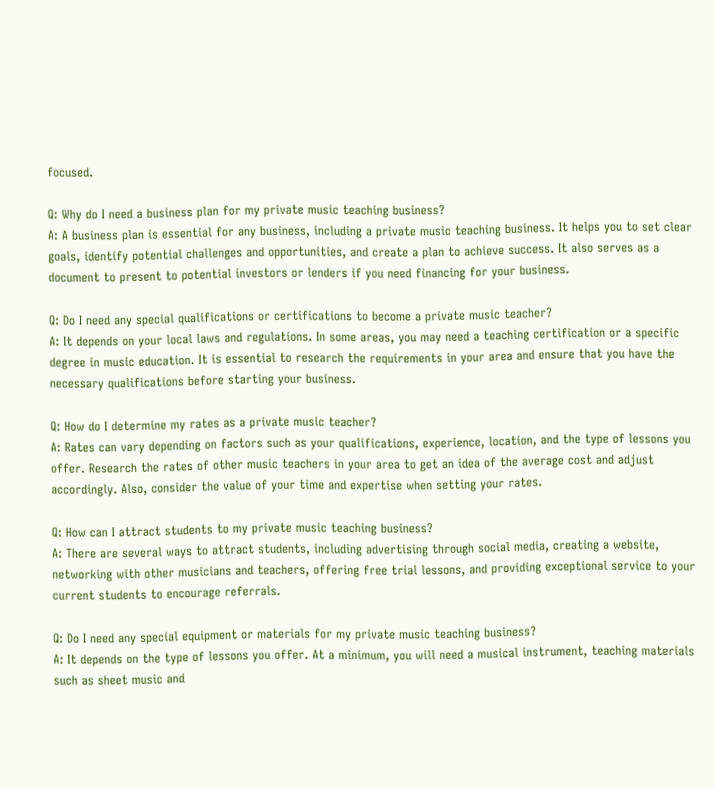focused.

Q: Why do I need a business plan for my private music teaching business?
A: A business plan is essential for any business, including a private music teaching business. It helps you to set clear goals, identify potential challenges and opportunities, and create a plan to achieve success. It also serves as a document to present to potential investors or lenders if you need financing for your business.

Q: Do I need any special qualifications or certifications to become a private music teacher?
A: It depends on your local laws and regulations. In some areas, you may need a teaching certification or a specific degree in music education. It is essential to research the requirements in your area and ensure that you have the necessary qualifications before starting your business.

Q: How do I determine my rates as a private music teacher?
A: Rates can vary depending on factors such as your qualifications, experience, location, and the type of lessons you offer. Research the rates of other music teachers in your area to get an idea of the average cost and adjust accordingly. Also, consider the value of your time and expertise when setting your rates.

Q: How can I attract students to my private music teaching business?
A: There are several ways to attract students, including advertising through social media, creating a website, networking with other musicians and teachers, offering free trial lessons, and providing exceptional service to your current students to encourage referrals.

Q: Do I need any special equipment or materials for my private music teaching business?
A: It depends on the type of lessons you offer. At a minimum, you will need a musical instrument, teaching materials such as sheet music and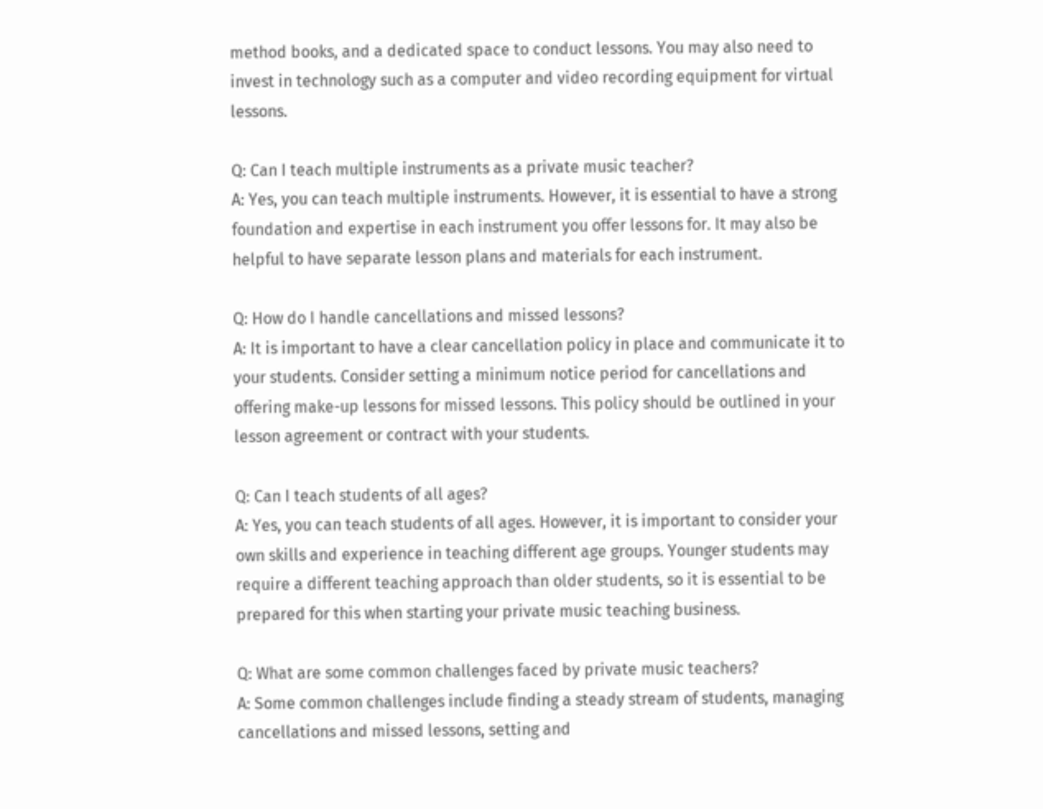method books, and a dedicated space to conduct lessons. You may also need to invest in technology such as a computer and video recording equipment for virtual lessons.

Q: Can I teach multiple instruments as a private music teacher?
A: Yes, you can teach multiple instruments. However, it is essential to have a strong foundation and expertise in each instrument you offer lessons for. It may also be helpful to have separate lesson plans and materials for each instrument.

Q: How do I handle cancellations and missed lessons?
A: It is important to have a clear cancellation policy in place and communicate it to your students. Consider setting a minimum notice period for cancellations and offering make-up lessons for missed lessons. This policy should be outlined in your lesson agreement or contract with your students.

Q: Can I teach students of all ages?
A: Yes, you can teach students of all ages. However, it is important to consider your own skills and experience in teaching different age groups. Younger students may require a different teaching approach than older students, so it is essential to be prepared for this when starting your private music teaching business.

Q: What are some common challenges faced by private music teachers?
A: Some common challenges include finding a steady stream of students, managing cancellations and missed lessons, setting and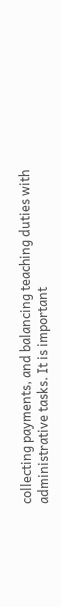collecting payments, and balancing teaching duties with administrative tasks. It is important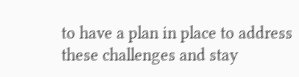to have a plan in place to address these challenges and stay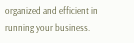organized and efficient in running your business.